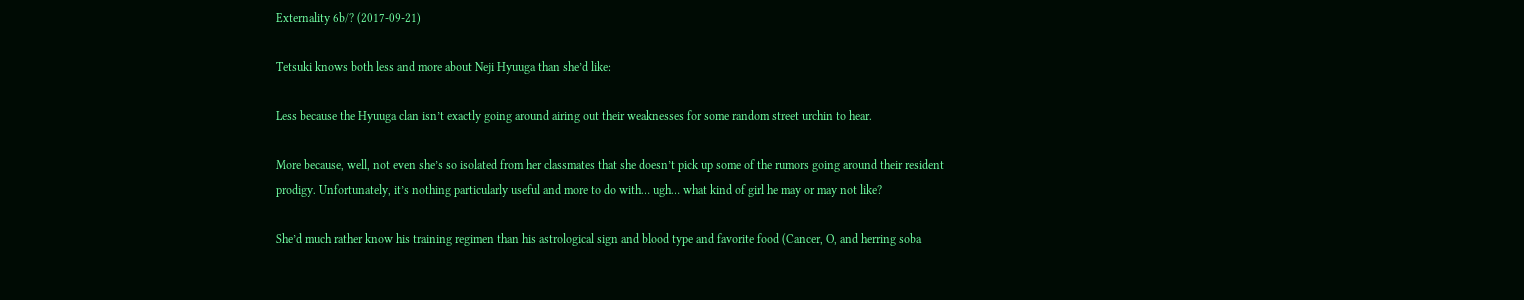Externality 6b/? (2017-09-21)

Tetsuki knows both less and more about Neji Hyuuga than she’d like:

Less because the Hyuuga clan isn’t exactly going around airing out their weaknesses for some random street urchin to hear.

More because, well, not even she’s so isolated from her classmates that she doesn’t pick up some of the rumors going around their resident prodigy. Unfortunately, it’s nothing particularly useful and more to do with… ugh… what kind of girl he may or may not like?

She’d much rather know his training regimen than his astrological sign and blood type and favorite food (Cancer, O, and herring soba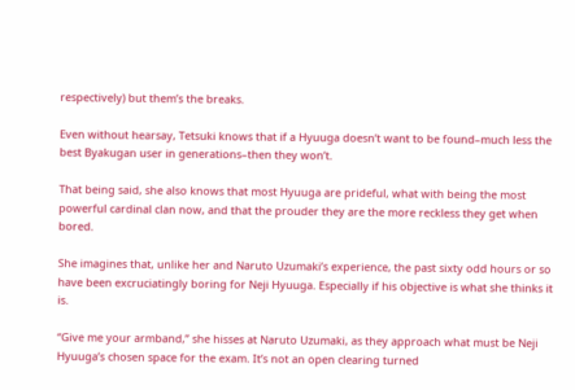respectively) but them’s the breaks.

Even without hearsay, Tetsuki knows that if a Hyuuga doesn’t want to be found–much less the best Byakugan user in generations–then they won’t.

That being said, she also knows that most Hyuuga are prideful, what with being the most powerful cardinal clan now, and that the prouder they are the more reckless they get when bored.

She imagines that, unlike her and Naruto Uzumaki’s experience, the past sixty odd hours or so have been excruciatingly boring for Neji Hyuuga. Especially if his objective is what she thinks it is.

“Give me your armband,” she hisses at Naruto Uzumaki, as they approach what must be Neji Hyuuga’s chosen space for the exam. It’s not an open clearing turned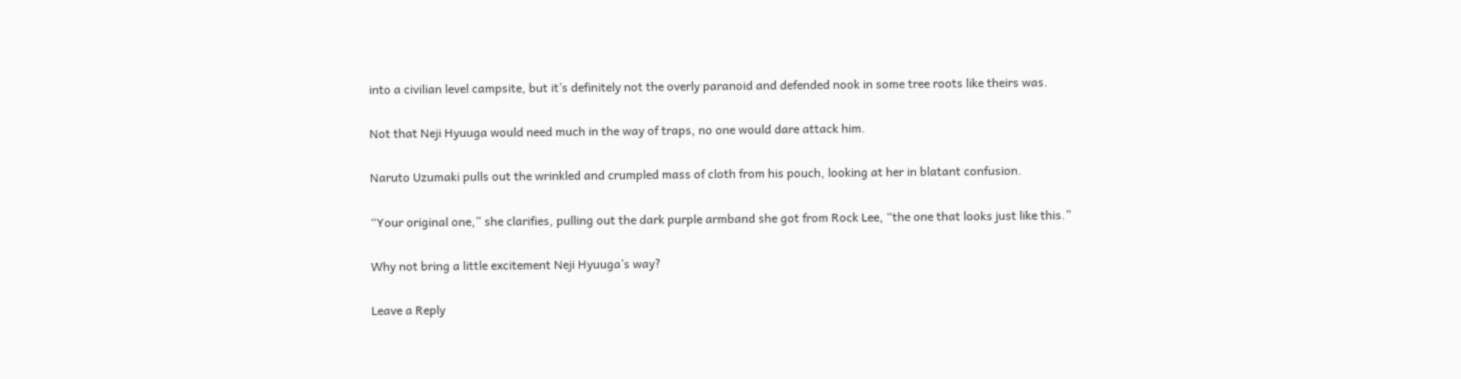into a civilian level campsite, but it’s definitely not the overly paranoid and defended nook in some tree roots like theirs was.

Not that Neji Hyuuga would need much in the way of traps, no one would dare attack him.

Naruto Uzumaki pulls out the wrinkled and crumpled mass of cloth from his pouch, looking at her in blatant confusion.

“Your original one,” she clarifies, pulling out the dark purple armband she got from Rock Lee, “the one that looks just like this.”

Why not bring a little excitement Neji Hyuuga’s way?

Leave a Reply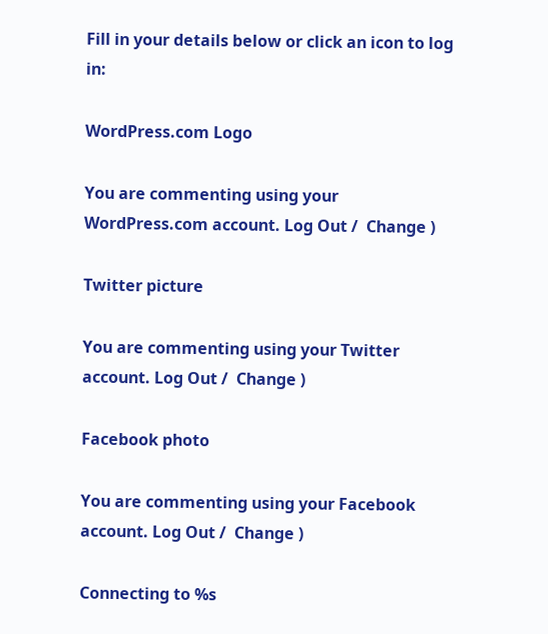Fill in your details below or click an icon to log in:

WordPress.com Logo

You are commenting using your WordPress.com account. Log Out /  Change )

Twitter picture

You are commenting using your Twitter account. Log Out /  Change )

Facebook photo

You are commenting using your Facebook account. Log Out /  Change )

Connecting to %s